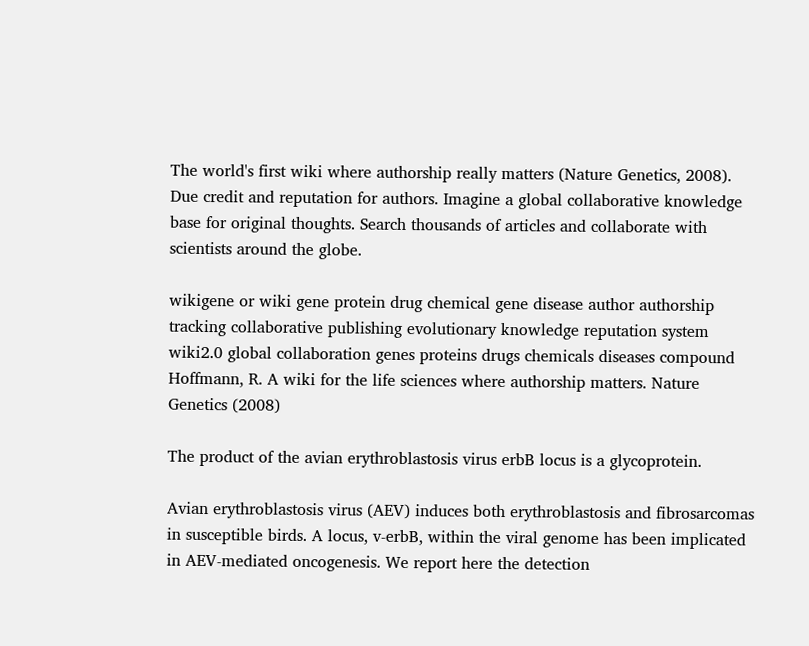The world's first wiki where authorship really matters (Nature Genetics, 2008). Due credit and reputation for authors. Imagine a global collaborative knowledge base for original thoughts. Search thousands of articles and collaborate with scientists around the globe.

wikigene or wiki gene protein drug chemical gene disease author authorship tracking collaborative publishing evolutionary knowledge reputation system wiki2.0 global collaboration genes proteins drugs chemicals diseases compound
Hoffmann, R. A wiki for the life sciences where authorship matters. Nature Genetics (2008)

The product of the avian erythroblastosis virus erbB locus is a glycoprotein.

Avian erythroblastosis virus (AEV) induces both erythroblastosis and fibrosarcomas in susceptible birds. A locus, v-erbB, within the viral genome has been implicated in AEV-mediated oncogenesis. We report here the detection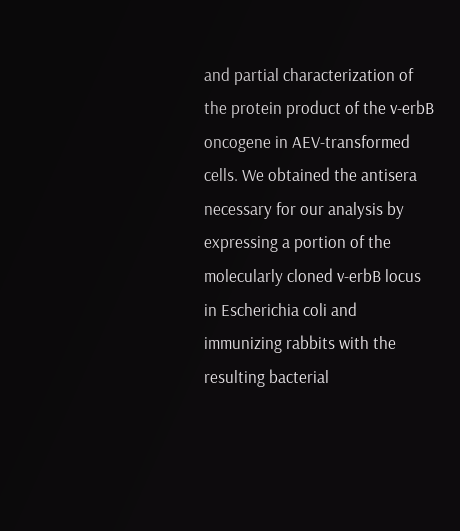and partial characterization of the protein product of the v-erbB oncogene in AEV-transformed cells. We obtained the antisera necessary for our analysis by expressing a portion of the molecularly cloned v-erbB locus in Escherichia coli and immunizing rabbits with the resulting bacterial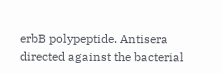erbB polypeptide. Antisera directed against the bacterial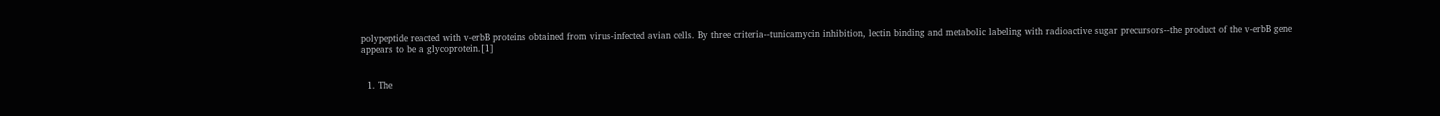polypeptide reacted with v-erbB proteins obtained from virus-infected avian cells. By three criteria--tunicamycin inhibition, lectin binding and metabolic labeling with radioactive sugar precursors--the product of the v-erbB gene appears to be a glycoprotein.[1]


  1. The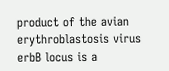product of the avian erythroblastosis virus erbB locus is a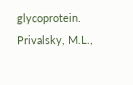glycoprotein. Privalsky, M.L.,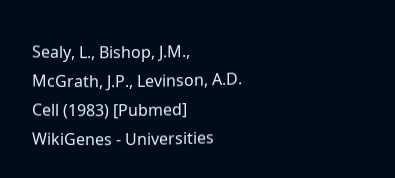Sealy, L., Bishop, J.M., McGrath, J.P., Levinson, A.D. Cell (1983) [Pubmed]
WikiGenes - Universities